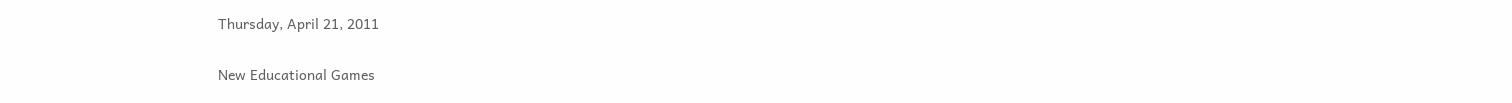Thursday, April 21, 2011

New Educational Games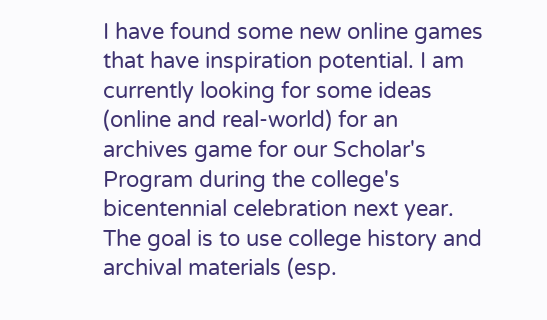I have found some new online games that have inspiration potential. I am currently looking for some ideas (online and real-world) for an archives game for our Scholar's Program during the college's bicentennial celebration next year. The goal is to use college history and archival materials (esp.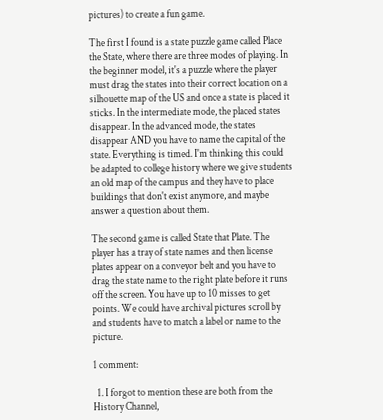pictures) to create a fun game.

The first I found is a state puzzle game called Place the State, where there are three modes of playing. In the beginner model, it's a puzzle where the player must drag the states into their correct location on a silhouette map of the US and once a state is placed it sticks. In the intermediate mode, the placed states disappear. In the advanced mode, the states disappear AND you have to name the capital of the state. Everything is timed. I'm thinking this could be adapted to college history where we give students an old map of the campus and they have to place buildings that don't exist anymore, and maybe answer a question about them.

The second game is called State that Plate. The player has a tray of state names and then license plates appear on a conveyor belt and you have to drag the state name to the right plate before it runs off the screen. You have up to 10 misses to get points. We could have archival pictures scroll by and students have to match a label or name to the picture.

1 comment:

  1. I forgot to mention these are both from the History Channel,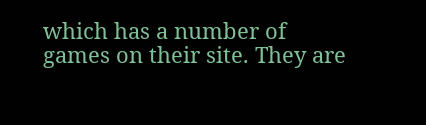which has a number of games on their site. They are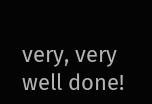very, very well done!